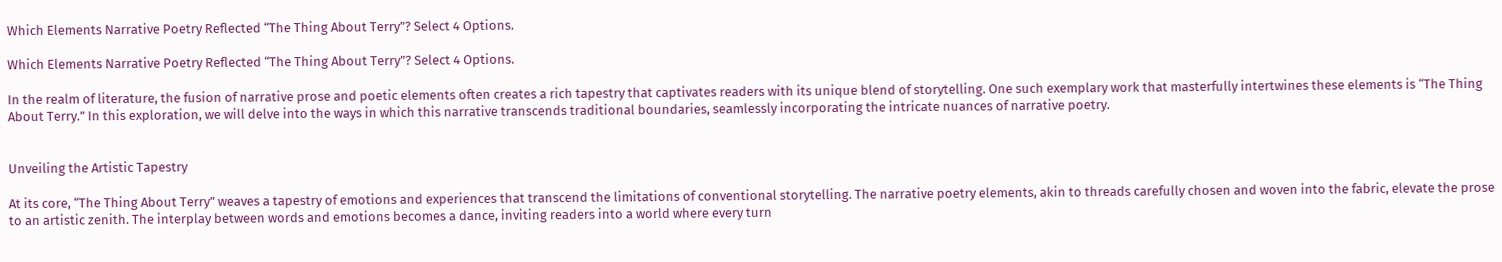Which Elements Narrative Poetry Reflected “The Thing About Terry”? Select 4 Options.

Which Elements Narrative Poetry Reflected “The Thing About Terry”? Select 4 Options.

In the realm of literature, the fusion of narrative prose and poetic elements often creates a rich tapestry that captivates readers with its unique blend of storytelling. One such exemplary work that masterfully intertwines these elements is “The Thing About Terry.” In this exploration, we will delve into the ways in which this narrative transcends traditional boundaries, seamlessly incorporating the intricate nuances of narrative poetry.


Unveiling the Artistic Tapestry

At its core, “The Thing About Terry” weaves a tapestry of emotions and experiences that transcend the limitations of conventional storytelling. The narrative poetry elements, akin to threads carefully chosen and woven into the fabric, elevate the prose to an artistic zenith. The interplay between words and emotions becomes a dance, inviting readers into a world where every turn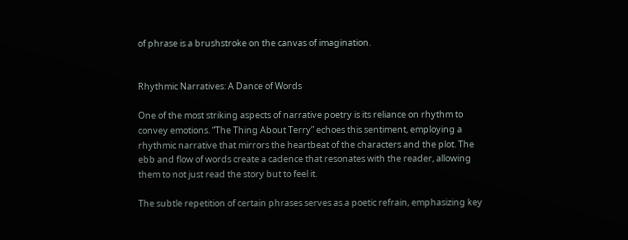of phrase is a brushstroke on the canvas of imagination.


Rhythmic Narratives: A Dance of Words

One of the most striking aspects of narrative poetry is its reliance on rhythm to convey emotions. “The Thing About Terry” echoes this sentiment, employing a rhythmic narrative that mirrors the heartbeat of the characters and the plot. The ebb and flow of words create a cadence that resonates with the reader, allowing them to not just read the story but to feel it.

The subtle repetition of certain phrases serves as a poetic refrain, emphasizing key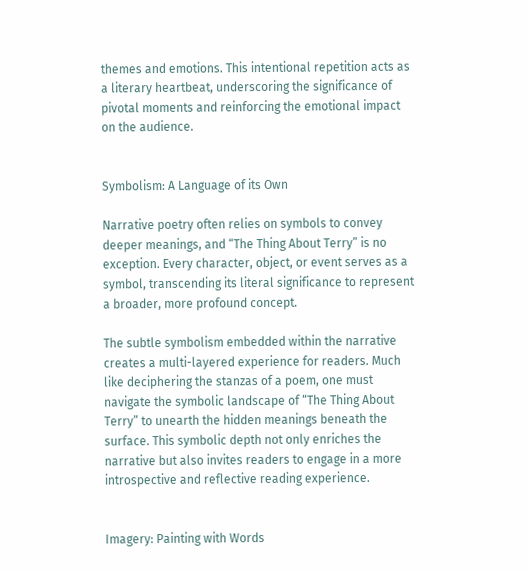themes and emotions. This intentional repetition acts as a literary heartbeat, underscoring the significance of pivotal moments and reinforcing the emotional impact on the audience.


Symbolism: A Language of its Own

Narrative poetry often relies on symbols to convey deeper meanings, and “The Thing About Terry” is no exception. Every character, object, or event serves as a symbol, transcending its literal significance to represent a broader, more profound concept.

The subtle symbolism embedded within the narrative creates a multi-layered experience for readers. Much like deciphering the stanzas of a poem, one must navigate the symbolic landscape of “The Thing About Terry” to unearth the hidden meanings beneath the surface. This symbolic depth not only enriches the narrative but also invites readers to engage in a more introspective and reflective reading experience.


Imagery: Painting with Words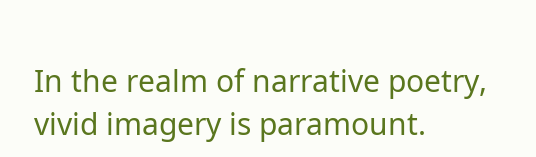In the realm of narrative poetry, vivid imagery is paramount.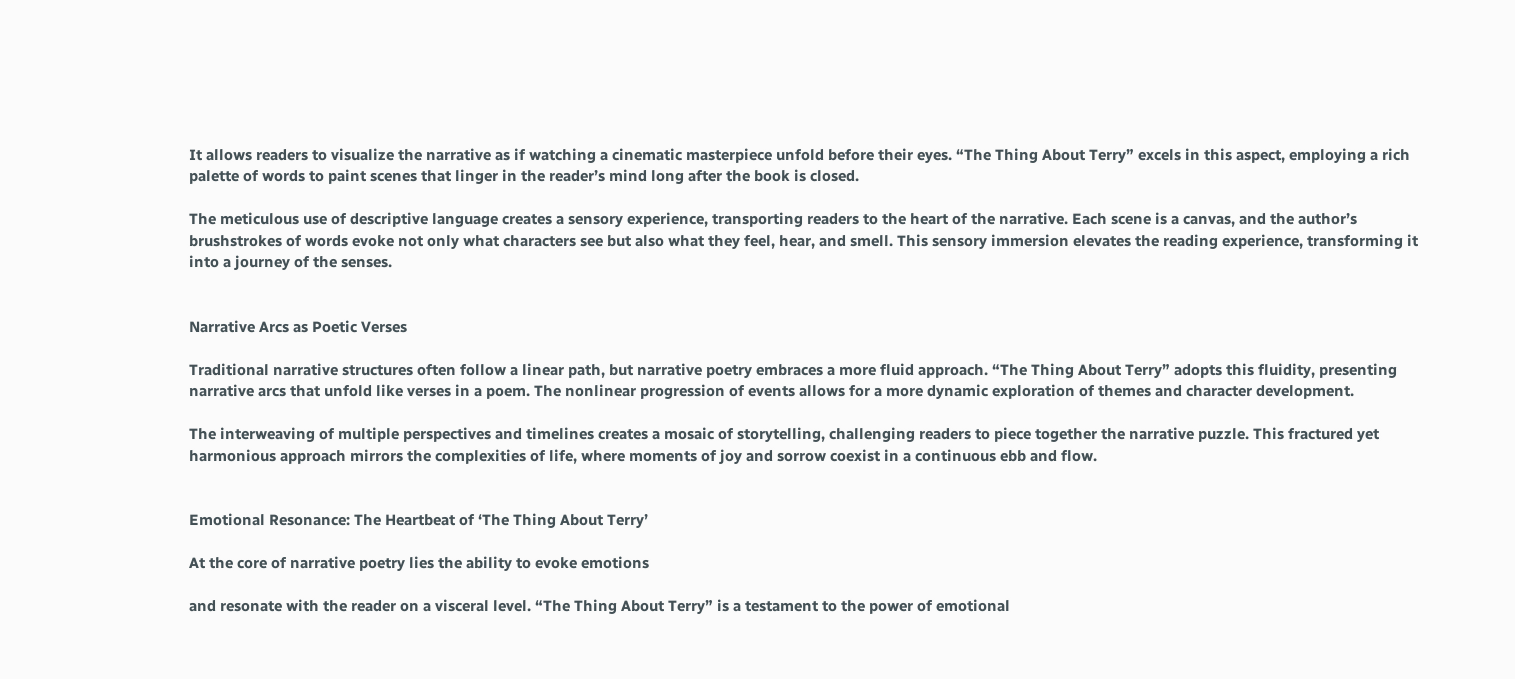It allows readers to visualize the narrative as if watching a cinematic masterpiece unfold before their eyes. “The Thing About Terry” excels in this aspect, employing a rich palette of words to paint scenes that linger in the reader’s mind long after the book is closed.

The meticulous use of descriptive language creates a sensory experience, transporting readers to the heart of the narrative. Each scene is a canvas, and the author’s brushstrokes of words evoke not only what characters see but also what they feel, hear, and smell. This sensory immersion elevates the reading experience, transforming it into a journey of the senses.


Narrative Arcs as Poetic Verses

Traditional narrative structures often follow a linear path, but narrative poetry embraces a more fluid approach. “The Thing About Terry” adopts this fluidity, presenting narrative arcs that unfold like verses in a poem. The nonlinear progression of events allows for a more dynamic exploration of themes and character development.

The interweaving of multiple perspectives and timelines creates a mosaic of storytelling, challenging readers to piece together the narrative puzzle. This fractured yet harmonious approach mirrors the complexities of life, where moments of joy and sorrow coexist in a continuous ebb and flow.


Emotional Resonance: The Heartbeat of ‘The Thing About Terry’

At the core of narrative poetry lies the ability to evoke emotions

and resonate with the reader on a visceral level. “The Thing About Terry” is a testament to the power of emotional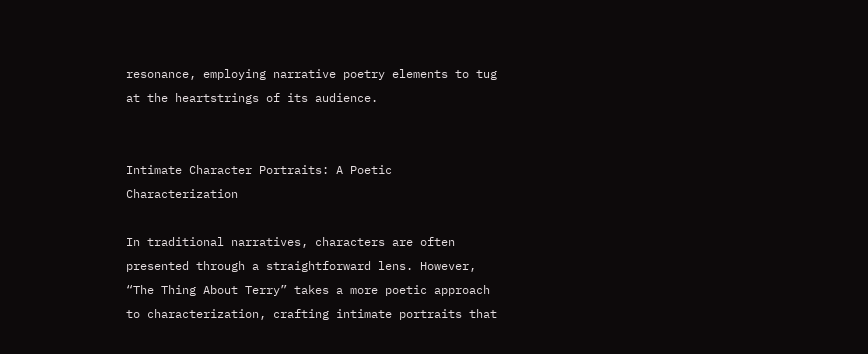resonance, employing narrative poetry elements to tug at the heartstrings of its audience.


Intimate Character Portraits: A Poetic Characterization

In traditional narratives, characters are often presented through a straightforward lens. However, “The Thing About Terry” takes a more poetic approach to characterization, crafting intimate portraits that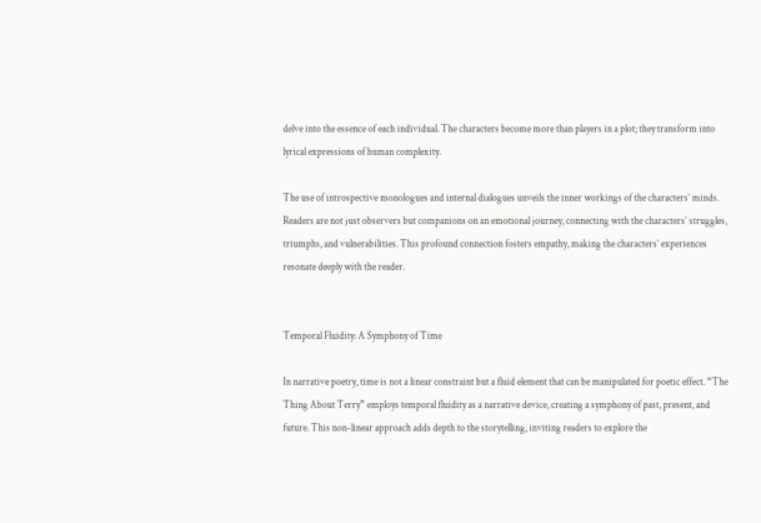delve into the essence of each individual. The characters become more than players in a plot; they transform into lyrical expressions of human complexity.

The use of introspective monologues and internal dialogues unveils the inner workings of the characters’ minds. Readers are not just observers but companions on an emotional journey, connecting with the characters’ struggles, triumphs, and vulnerabilities. This profound connection fosters empathy, making the characters’ experiences resonate deeply with the reader.


Temporal Fluidity: A Symphony of Time

In narrative poetry, time is not a linear constraint but a fluid element that can be manipulated for poetic effect. “The Thing About Terry” employs temporal fluidity as a narrative device, creating a symphony of past, present, and future. This non-linear approach adds depth to the storytelling, inviting readers to explore the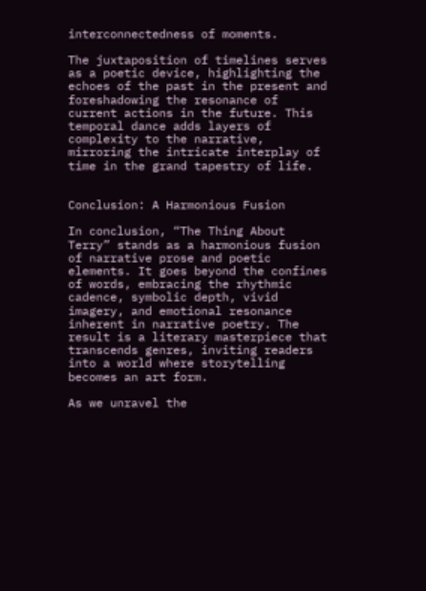interconnectedness of moments.

The juxtaposition of timelines serves as a poetic device, highlighting the echoes of the past in the present and foreshadowing the resonance of current actions in the future. This temporal dance adds layers of complexity to the narrative, mirroring the intricate interplay of time in the grand tapestry of life.


Conclusion: A Harmonious Fusion

In conclusion, “The Thing About Terry” stands as a harmonious fusion of narrative prose and poetic elements. It goes beyond the confines of words, embracing the rhythmic cadence, symbolic depth, vivid imagery, and emotional resonance inherent in narrative poetry. The result is a literary masterpiece that transcends genres, inviting readers into a world where storytelling becomes an art form.

As we unravel the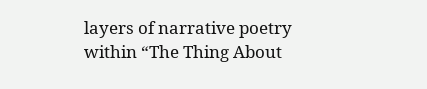layers of narrative poetry within “The Thing About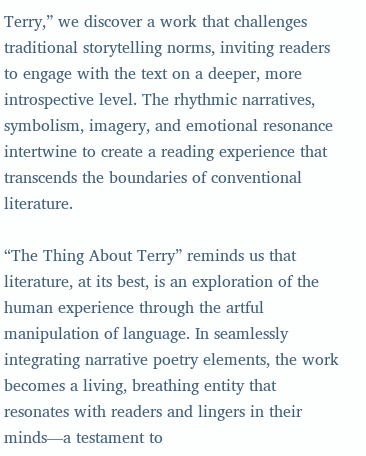Terry,” we discover a work that challenges traditional storytelling norms, inviting readers to engage with the text on a deeper, more introspective level. The rhythmic narratives, symbolism, imagery, and emotional resonance intertwine to create a reading experience that transcends the boundaries of conventional literature.

“The Thing About Terry” reminds us that literature, at its best, is an exploration of the human experience through the artful manipulation of language. In seamlessly integrating narrative poetry elements, the work becomes a living, breathing entity that resonates with readers and lingers in their minds—a testament to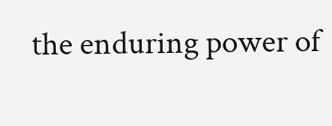the enduring power of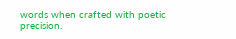words when crafted with poetic precision.